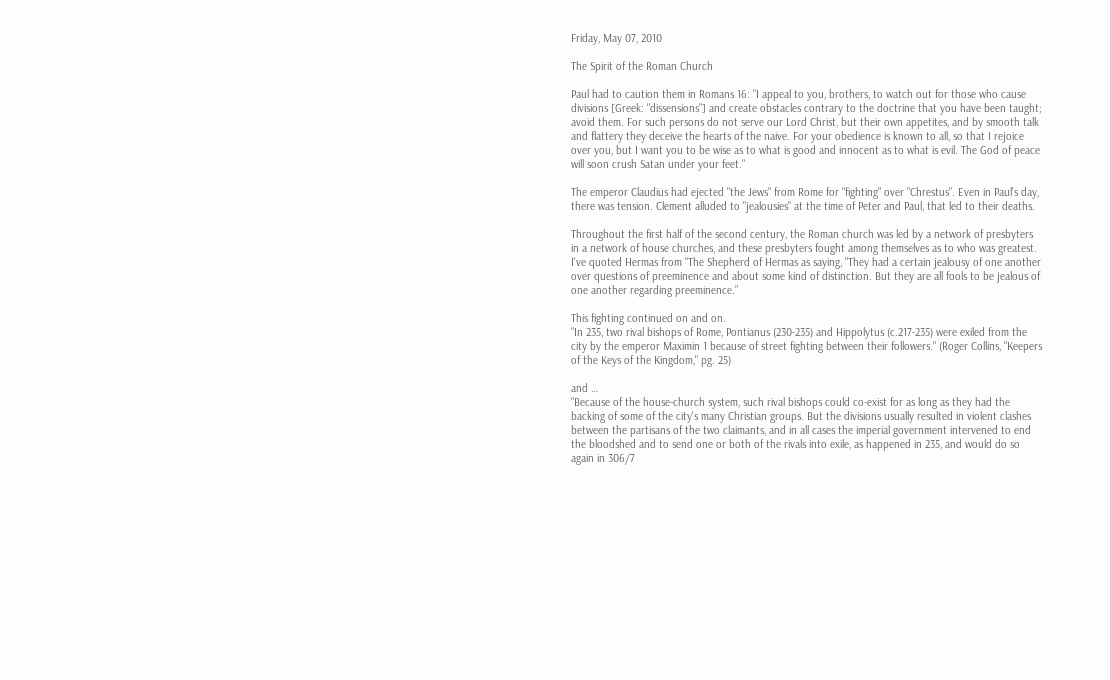Friday, May 07, 2010

The Spirit of the Roman Church

Paul had to caution them in Romans 16: "I appeal to you, brothers, to watch out for those who cause divisions [Greek: "dissensions"] and create obstacles contrary to the doctrine that you have been taught; avoid them. For such persons do not serve our Lord Christ, but their own appetites, and by smooth talk and flattery they deceive the hearts of the naive. For your obedience is known to all, so that I rejoice over you, but I want you to be wise as to what is good and innocent as to what is evil. The God of peace will soon crush Satan under your feet."

The emperor Claudius had ejected "the Jews" from Rome for "fighting" over "Chrestus". Even in Paul's day, there was tension. Clement alluded to "jealousies" at the time of Peter and Paul, that led to their deaths.

Throughout the first half of the second century, the Roman church was led by a network of presbyters in a network of house churches, and these presbyters fought among themselves as to who was greatest. I've quoted Hermas from "The Shepherd of Hermas as saying, "They had a certain jealousy of one another over questions of preeminence and about some kind of distinction. But they are all fools to be jealous of one another regarding preeminence.”

This fighting continued on and on.
"In 235, two rival bishops of Rome, Pontianus (230-235) and Hippolytus (c.217-235) were exiled from the city by the emperor Maximin 1 because of street fighting between their followers." (Roger Collins, "Keepers of the Keys of the Kingdom," pg. 25)

and …
"Because of the house-church system, such rival bishops could co-exist for as long as they had the backing of some of the city's many Christian groups. But the divisions usually resulted in violent clashes between the partisans of the two claimants, and in all cases the imperial government intervened to end the bloodshed and to send one or both of the rivals into exile, as happened in 235, and would do so again in 306/7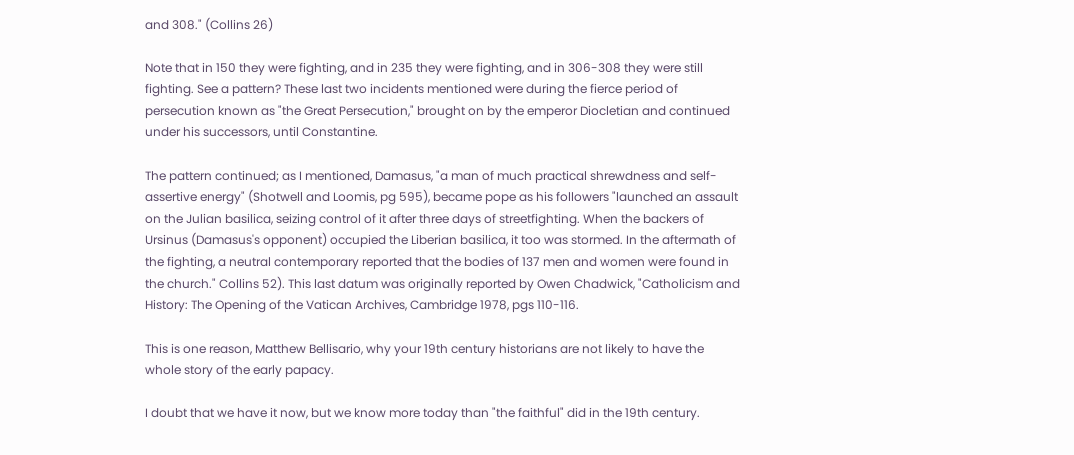and 308." (Collins 26)

Note that in 150 they were fighting, and in 235 they were fighting, and in 306-308 they were still fighting. See a pattern? These last two incidents mentioned were during the fierce period of persecution known as "the Great Persecution," brought on by the emperor Diocletian and continued under his successors, until Constantine.

The pattern continued; as I mentioned, Damasus, "a man of much practical shrewdness and self-assertive energy" (Shotwell and Loomis, pg 595), became pope as his followers "launched an assault on the Julian basilica, seizing control of it after three days of streetfighting. When the backers of Ursinus (Damasus's opponent) occupied the Liberian basilica, it too was stormed. In the aftermath of the fighting, a neutral contemporary reported that the bodies of 137 men and women were found in the church." Collins 52). This last datum was originally reported by Owen Chadwick, "Catholicism and History: The Opening of the Vatican Archives, Cambridge 1978, pgs 110-116.

This is one reason, Matthew Bellisario, why your 19th century historians are not likely to have the whole story of the early papacy.

I doubt that we have it now, but we know more today than "the faithful" did in the 19th century.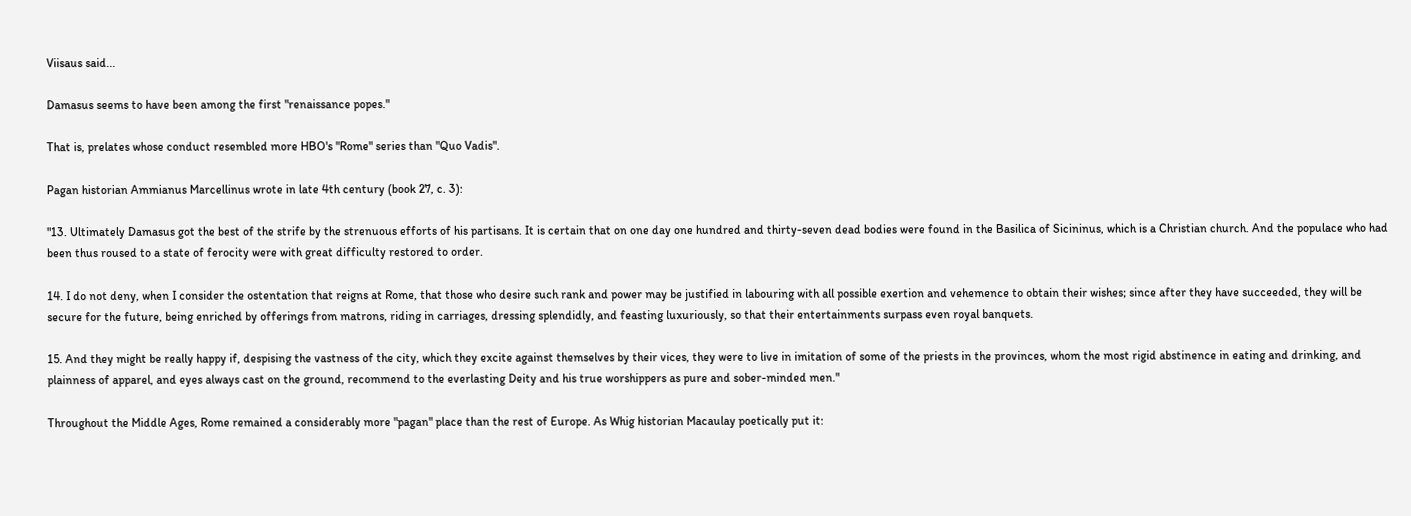Viisaus said...

Damasus seems to have been among the first "renaissance popes."

That is, prelates whose conduct resembled more HBO's "Rome" series than "Quo Vadis".

Pagan historian Ammianus Marcellinus wrote in late 4th century (book 27, c. 3):

"13. Ultimately Damasus got the best of the strife by the strenuous efforts of his partisans. It is certain that on one day one hundred and thirty-seven dead bodies were found in the Basilica of Sicininus, which is a Christian church. And the populace who had been thus roused to a state of ferocity were with great difficulty restored to order.

14. I do not deny, when I consider the ostentation that reigns at Rome, that those who desire such rank and power may be justified in labouring with all possible exertion and vehemence to obtain their wishes; since after they have succeeded, they will be secure for the future, being enriched by offerings from matrons, riding in carriages, dressing splendidly, and feasting luxuriously, so that their entertainments surpass even royal banquets.

15. And they might be really happy if, despising the vastness of the city, which they excite against themselves by their vices, they were to live in imitation of some of the priests in the provinces, whom the most rigid abstinence in eating and drinking, and plainness of apparel, and eyes always cast on the ground, recommend to the everlasting Deity and his true worshippers as pure and sober-minded men."

Throughout the Middle Ages, Rome remained a considerably more "pagan" place than the rest of Europe. As Whig historian Macaulay poetically put it: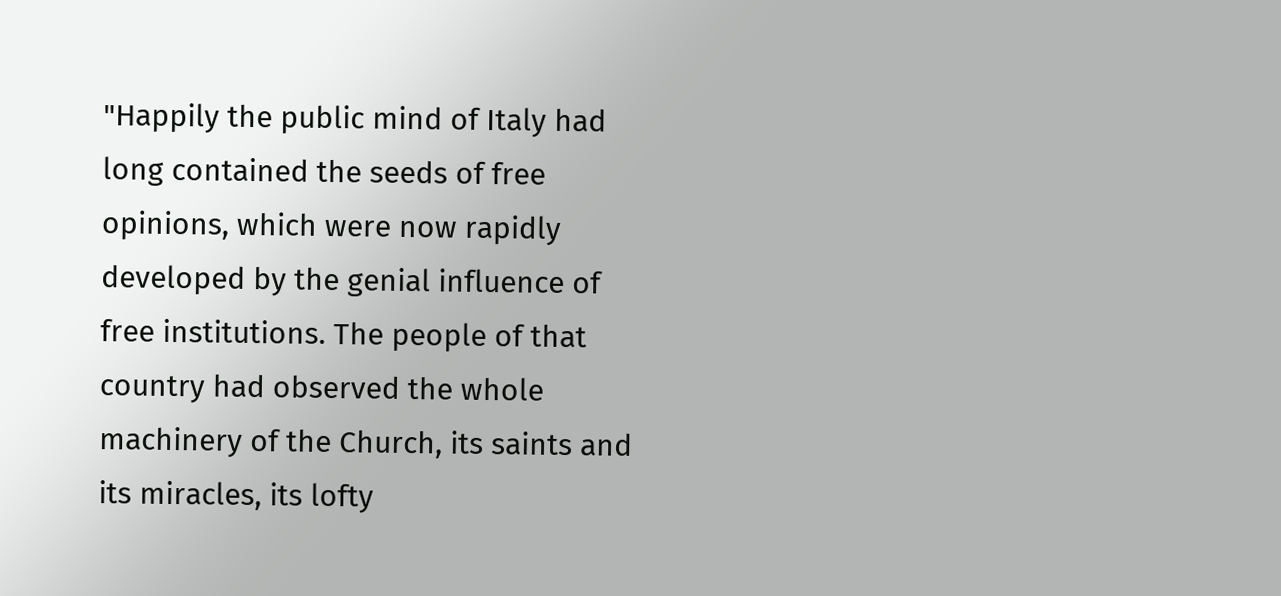"Happily the public mind of Italy had long contained the seeds of free opinions, which were now rapidly developed by the genial influence of free institutions. The people of that country had observed the whole machinery of the Church, its saints and its miracles, its lofty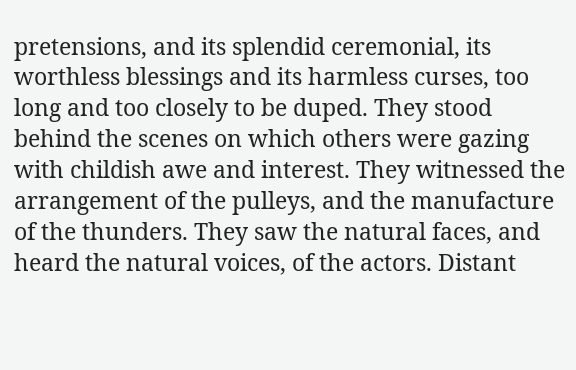pretensions, and its splendid ceremonial, its worthless blessings and its harmless curses, too long and too closely to be duped. They stood behind the scenes on which others were gazing with childish awe and interest. They witnessed the arrangement of the pulleys, and the manufacture of the thunders. They saw the natural faces, and heard the natural voices, of the actors. Distant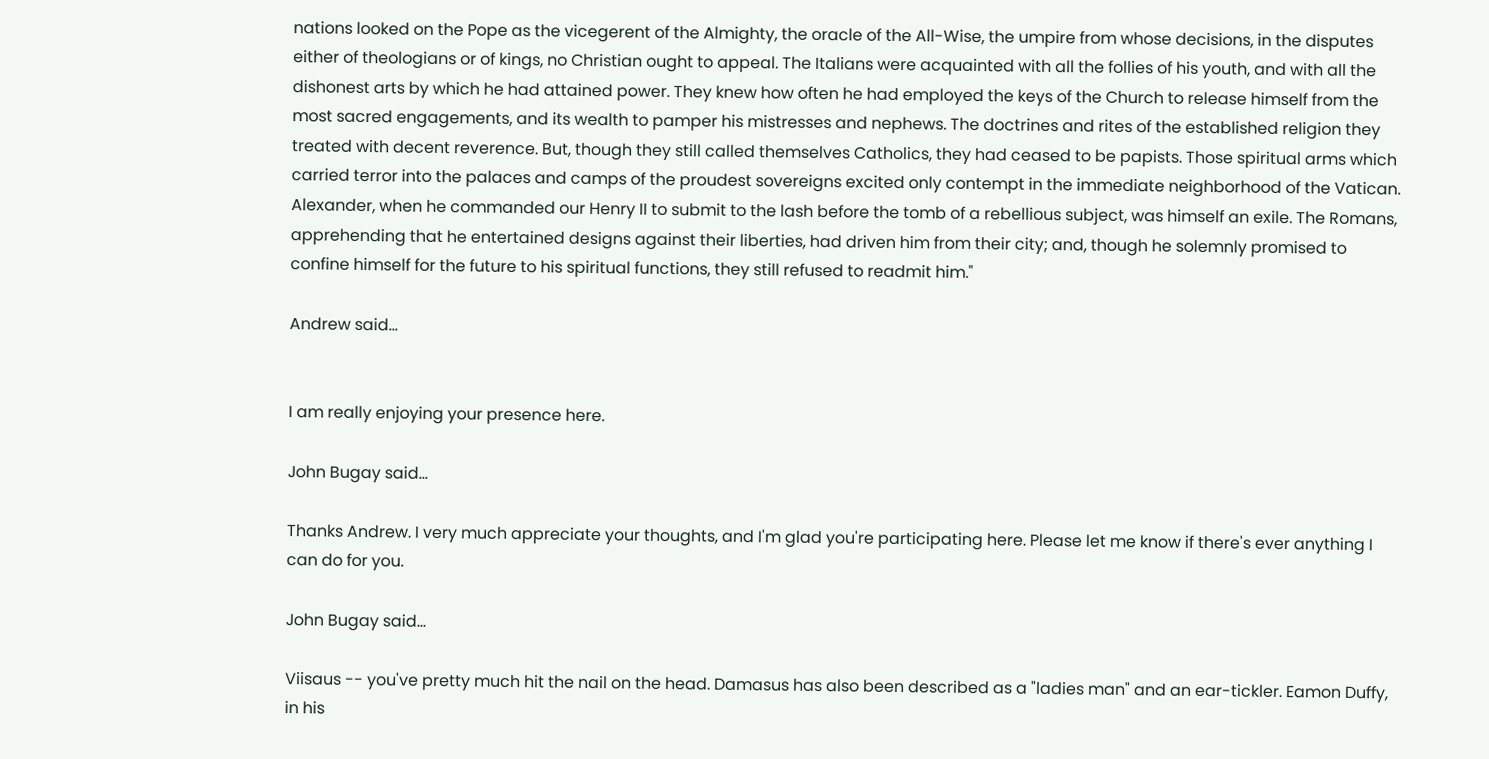nations looked on the Pope as the vicegerent of the Almighty, the oracle of the All-Wise, the umpire from whose decisions, in the disputes either of theologians or of kings, no Christian ought to appeal. The Italians were acquainted with all the follies of his youth, and with all the dishonest arts by which he had attained power. They knew how often he had employed the keys of the Church to release himself from the most sacred engagements, and its wealth to pamper his mistresses and nephews. The doctrines and rites of the established religion they treated with decent reverence. But, though they still called themselves Catholics, they had ceased to be papists. Those spiritual arms which carried terror into the palaces and camps of the proudest sovereigns excited only contempt in the immediate neighborhood of the Vatican. Alexander, when he commanded our Henry II to submit to the lash before the tomb of a rebellious subject, was himself an exile. The Romans, apprehending that he entertained designs against their liberties, had driven him from their city; and, though he solemnly promised to confine himself for the future to his spiritual functions, they still refused to readmit him."

Andrew said...


I am really enjoying your presence here.

John Bugay said...

Thanks Andrew. I very much appreciate your thoughts, and I'm glad you're participating here. Please let me know if there's ever anything I can do for you.

John Bugay said...

Viisaus -- you've pretty much hit the nail on the head. Damasus has also been described as a "ladies man" and an ear-tickler. Eamon Duffy, in his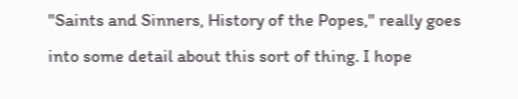"Saints and Sinners, History of the Popes," really goes into some detail about this sort of thing. I hope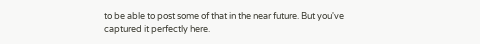to be able to post some of that in the near future. But you've captured it perfectly here.